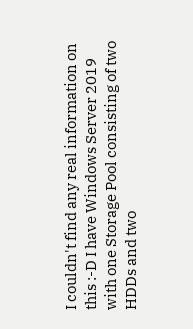I couldn't find any real information on this :-D I have Windows Server 2019 with one Storage Pool consisting of two HDDs and two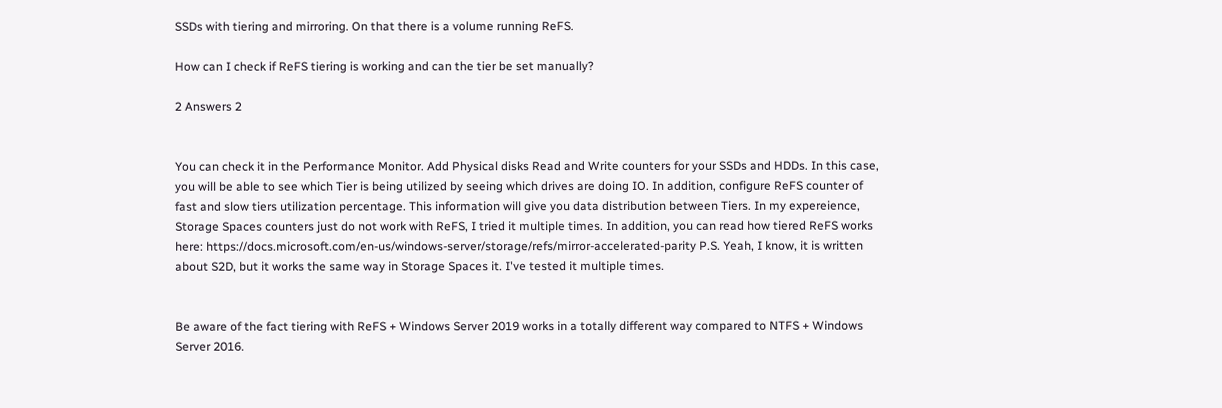SSDs with tiering and mirroring. On that there is a volume running ReFS.

How can I check if ReFS tiering is working and can the tier be set manually?

2 Answers 2


You can check it in the Performance Monitor. Add Physical disks Read and Write counters for your SSDs and HDDs. In this case, you will be able to see which Tier is being utilized by seeing which drives are doing IO. In addition, configure ReFS counter of fast and slow tiers utilization percentage. This information will give you data distribution between Tiers. In my expereience, Storage Spaces counters just do not work with ReFS, I tried it multiple times. In addition, you can read how tiered ReFS works here: https://docs.microsoft.com/en-us/windows-server/storage/refs/mirror-accelerated-parity P.S. Yeah, I know, it is written about S2D, but it works the same way in Storage Spaces it. I've tested it multiple times.


Be aware of the fact tiering with ReFS + Windows Server 2019 works in a totally different way compared to NTFS + Windows Server 2016.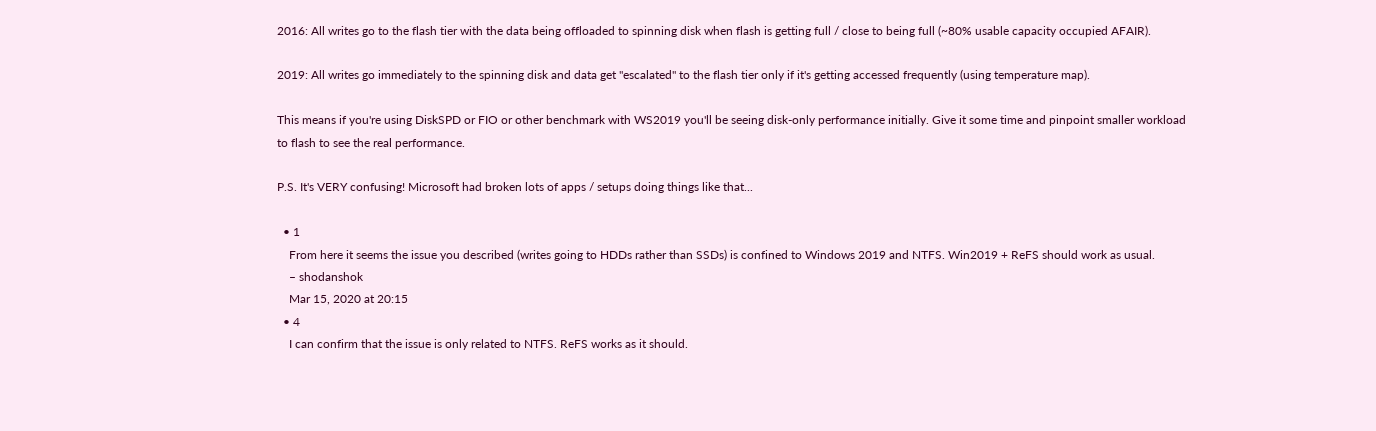2016: All writes go to the flash tier with the data being offloaded to spinning disk when flash is getting full / close to being full (~80% usable capacity occupied AFAIR).

2019: All writes go immediately to the spinning disk and data get "escalated" to the flash tier only if it's getting accessed frequently (using temperature map).

This means if you're using DiskSPD or FIO or other benchmark with WS2019 you'll be seeing disk-only performance initially. Give it some time and pinpoint smaller workload to flash to see the real performance.

P.S. It's VERY confusing! Microsoft had broken lots of apps / setups doing things like that...

  • 1
    From here it seems the issue you described (writes going to HDDs rather than SSDs) is confined to Windows 2019 and NTFS. Win2019 + ReFS should work as usual.
    – shodanshok
    Mar 15, 2020 at 20:15
  • 4
    I can confirm that the issue is only related to NTFS. ReFS works as it should.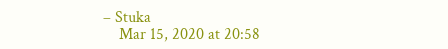– Stuka
    Mar 15, 2020 at 20:58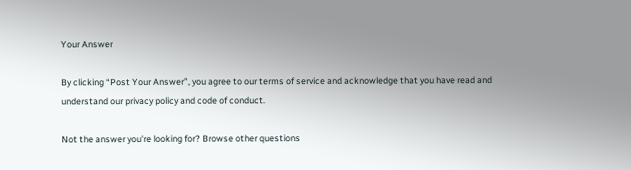Your Answer

By clicking “Post Your Answer”, you agree to our terms of service and acknowledge that you have read and understand our privacy policy and code of conduct.

Not the answer you're looking for? Browse other questions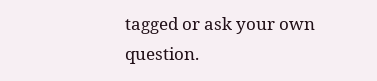tagged or ask your own question.